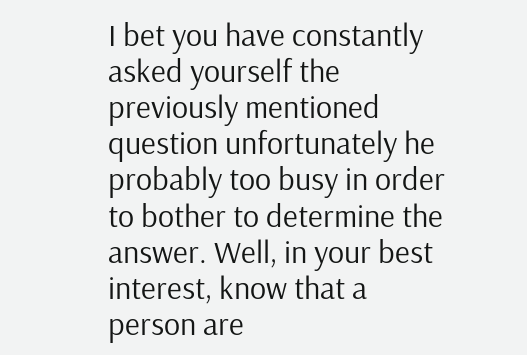I bet you have constantly asked yourself the previously mentioned question unfortunately he probably too busy in order to bother to determine the answer. Well, in your best interest, know that a person are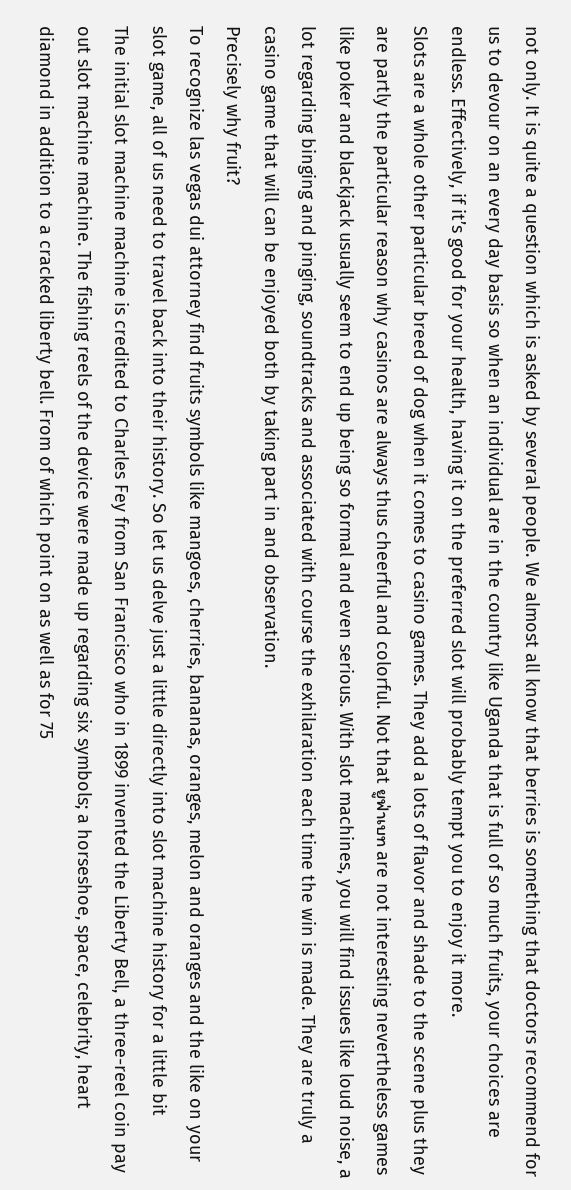not only. It is quite a question which is asked by several people. We almost all know that berries is something that doctors recommend for us to devour on an every day basis so when an individual are in the country like Uganda that is full of so much fruits, your choices are endless. Effectively, if it’s good for your health, having it on the preferred slot will probably tempt you to enjoy it more.
Slots are a whole other particular breed of dog when it comes to casino games. They add a lots of flavor and shade to the scene plus they are partly the particular reason why casinos are always thus cheerful and colorful. Not that ยูฟ่าเบท are not interesting nevertheless games like poker and blackjack usually seem to end up being so formal and even serious. With slot machines, you will find issues like loud noise, a lot regarding binging and pinging, soundtracks and associated with course the exhilaration each time the win is made. They are truly a casino game that will can be enjoyed both by taking part in and observation.
Precisely why fruit?
To recognize las vegas dui attorney find fruits symbols like mangoes, cherries, bananas, oranges, melon and oranges and the like on your slot game, all of us need to travel back into their history. So let us delve just a little directly into slot machine history for a little bit
The initial slot machine machine is credited to Charles Fey from San Francisco who in 1899 invented the Liberty Bell, a three-reel coin pay out slot machine machine. The fishing reels of the device were made up regarding six symbols; a horseshoe, space, celebrity, heart diamond in addition to a cracked liberty bell. From of which point on as well as for 75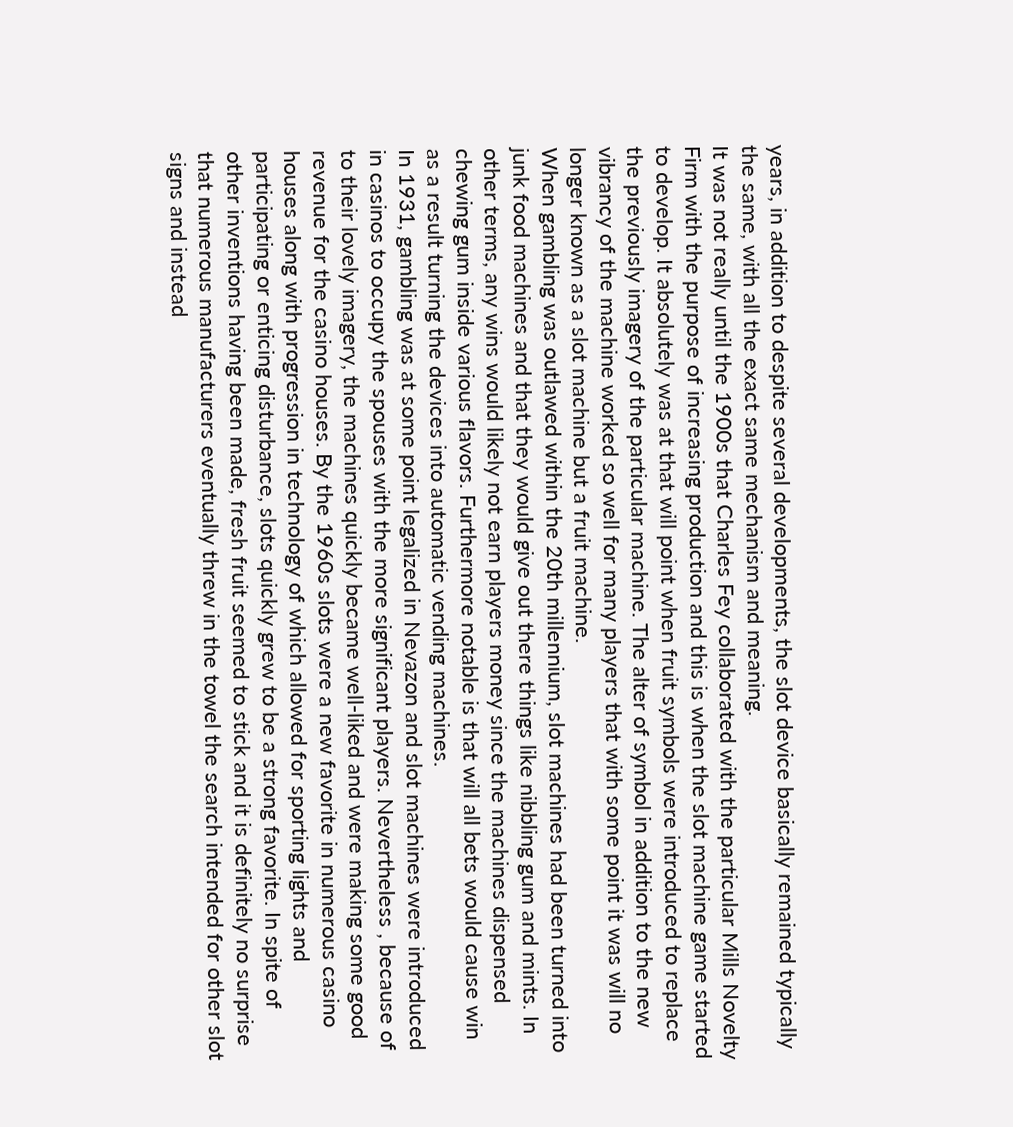years, in addition to despite several developments, the slot device basically remained typically the same, with all the exact same mechanism and meaning.
It was not really until the 1900s that Charles Fey collaborated with the particular Mills Novelty Firm with the purpose of increasing production and this is when the slot machine game started to develop. It absolutely was at that will point when fruit symbols were introduced to replace the previously imagery of the particular machine. The alter of symbol in addition to the new vibrancy of the machine worked so well for many players that with some point it was will no longer known as a slot machine but a fruit machine.
When gambling was outlawed within the 20th millennium, slot machines had been turned into junk food machines and that they would give out there things like nibbling gum and mints. In other terms, any wins would likely not earn players money since the machines dispensed chewing gum inside various flavors. Furthermore notable is that will all bets would cause win as a result turning the devices into automatic vending machines.
In 1931, gambling was at some point legalized in Nevazon and slot machines were introduced in casinos to occupy the spouses with the more significant players. Nevertheless , because of to their lovely imagery, the machines quickly became well-liked and were making some good revenue for the casino houses. By the 1960s slots were a new favorite in numerous casino houses along with progression in technology of which allowed for sporting lights and participating or enticing disturbance, slots quickly grew to be a strong favorite. In spite of other inventions having been made, fresh fruit seemed to stick and it is definitely no surprise that numerous manufacturers eventually threw in the towel the search intended for other slot signs and instead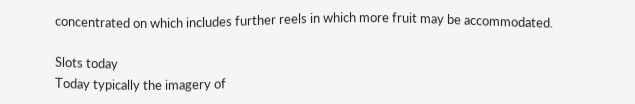concentrated on which includes further reels in which more fruit may be accommodated.

Slots today
Today typically the imagery of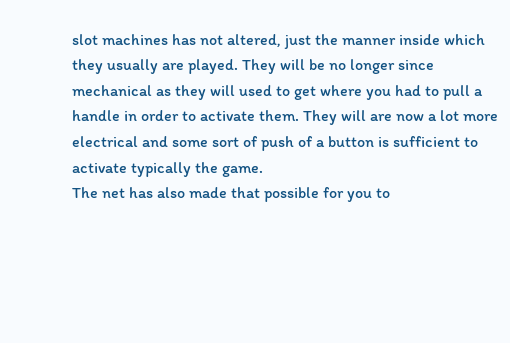slot machines has not altered, just the manner inside which they usually are played. They will be no longer since mechanical as they will used to get where you had to pull a handle in order to activate them. They will are now a lot more electrical and some sort of push of a button is sufficient to activate typically the game.
The net has also made that possible for you to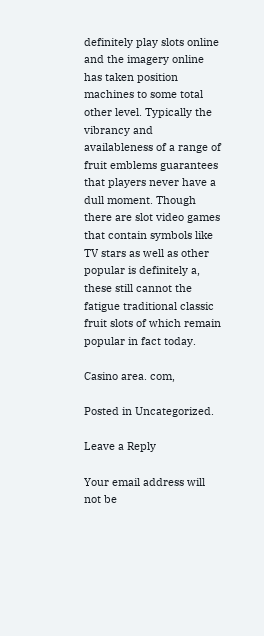definitely play slots online and the imagery online has taken position machines to some total other level. Typically the vibrancy and availableness of a range of fruit emblems guarantees that players never have a dull moment. Though there are slot video games that contain symbols like TV stars as well as other popular is definitely a, these still cannot the fatigue traditional classic fruit slots of which remain popular in fact today.

Casino area. com,

Posted in Uncategorized.

Leave a Reply

Your email address will not be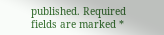published. Required fields are marked *